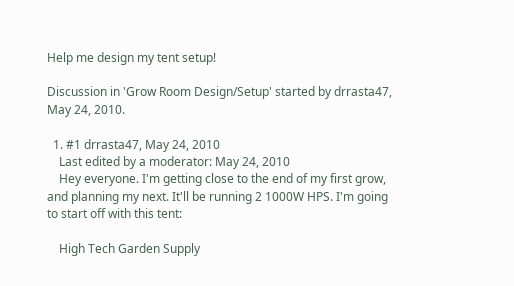Help me design my tent setup!

Discussion in 'Grow Room Design/Setup' started by drrasta47, May 24, 2010.

  1. #1 drrasta47, May 24, 2010
    Last edited by a moderator: May 24, 2010
    Hey everyone. I'm getting close to the end of my first grow, and planning my next. It'll be running 2 1000W HPS. I'm going to start off with this tent:

    High Tech Garden Supply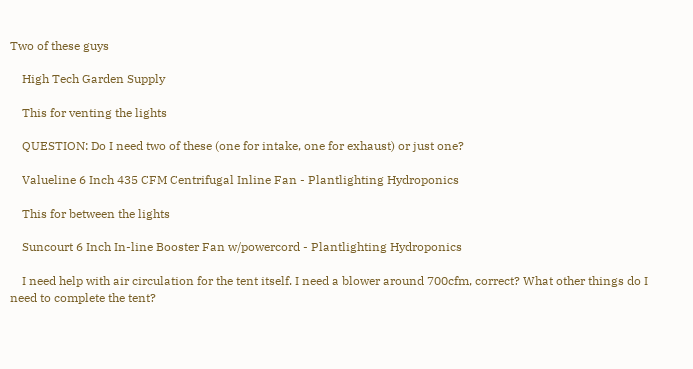Two of these guys

    High Tech Garden Supply

    This for venting the lights

    QUESTION: Do I need two of these (one for intake, one for exhaust) or just one?

    Valueline 6 Inch 435 CFM Centrifugal Inline Fan - Plantlighting Hydroponics

    This for between the lights

    Suncourt 6 Inch In-line Booster Fan w/powercord - Plantlighting Hydroponics

    I need help with air circulation for the tent itself. I need a blower around 700cfm, correct? What other things do I need to complete the tent?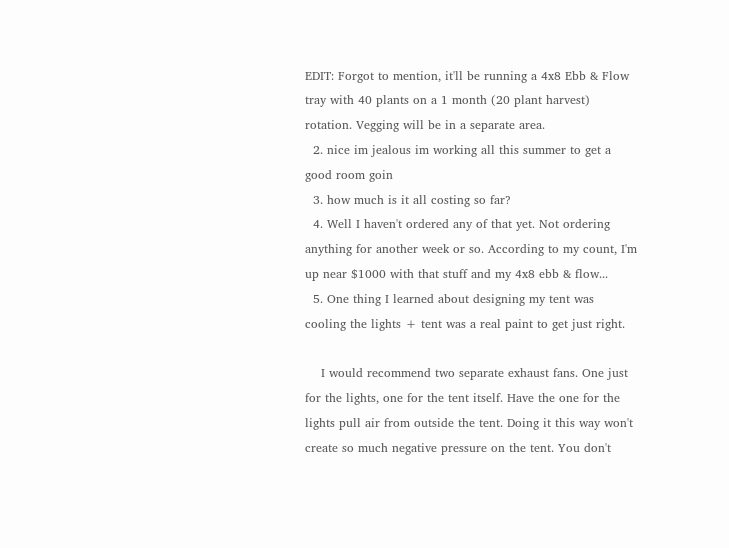EDIT: Forgot to mention, it'll be running a 4x8 Ebb & Flow tray with 40 plants on a 1 month (20 plant harvest) rotation. Vegging will be in a separate area.
  2. nice im jealous im working all this summer to get a good room goin
  3. how much is it all costing so far?
  4. Well I haven't ordered any of that yet. Not ordering anything for another week or so. According to my count, I'm up near $1000 with that stuff and my 4x8 ebb & flow...
  5. One thing I learned about designing my tent was cooling the lights + tent was a real paint to get just right.

    I would recommend two separate exhaust fans. One just for the lights, one for the tent itself. Have the one for the lights pull air from outside the tent. Doing it this way won't create so much negative pressure on the tent. You don't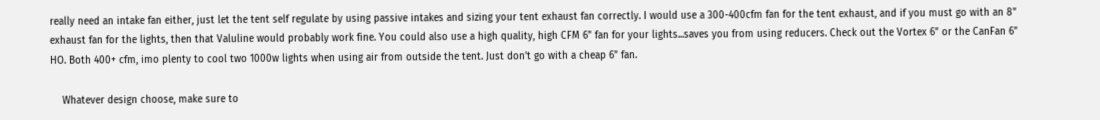really need an intake fan either, just let the tent self regulate by using passive intakes and sizing your tent exhaust fan correctly. I would use a 300-400cfm fan for the tent exhaust, and if you must go with an 8" exhaust fan for the lights, then that Valuline would probably work fine. You could also use a high quality, high CFM 6" fan for your lights...saves you from using reducers. Check out the Vortex 6" or the CanFan 6" HO. Both 400+ cfm, imo plenty to cool two 1000w lights when using air from outside the tent. Just don't go with a cheap 6" fan.

    Whatever design choose, make sure to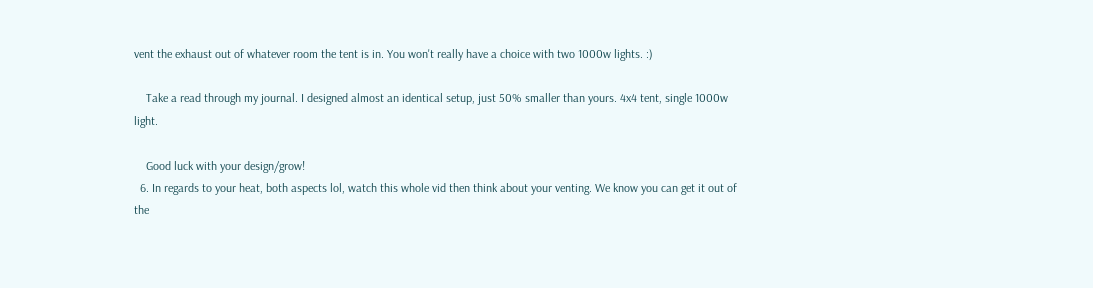vent the exhaust out of whatever room the tent is in. You won't really have a choice with two 1000w lights. :)

    Take a read through my journal. I designed almost an identical setup, just 50% smaller than yours. 4x4 tent, single 1000w light.

    Good luck with your design/grow!
  6. In regards to your heat, both aspects lol, watch this whole vid then think about your venting. We know you can get it out of the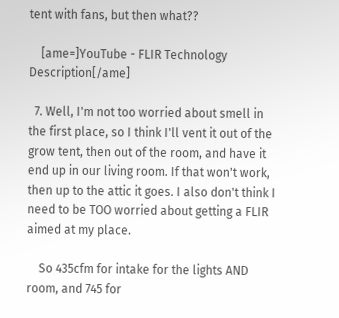tent with fans, but then what??

    [ame=]YouTube - FLIR Technology Description[/ame]

  7. Well, I'm not too worried about smell in the first place, so I think I'll vent it out of the grow tent, then out of the room, and have it end up in our living room. If that won't work, then up to the attic it goes. I also don't think I need to be TOO worried about getting a FLIR aimed at my place.

    So 435cfm for intake for the lights AND room, and 745 for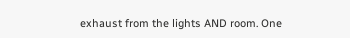exhaust from the lights AND room. One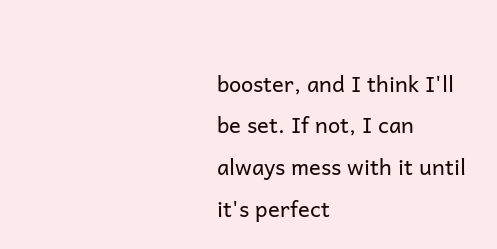booster, and I think I'll be set. If not, I can always mess with it until it's perfect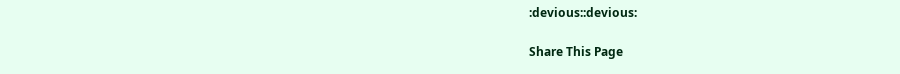:devious::devious:

Share This Page